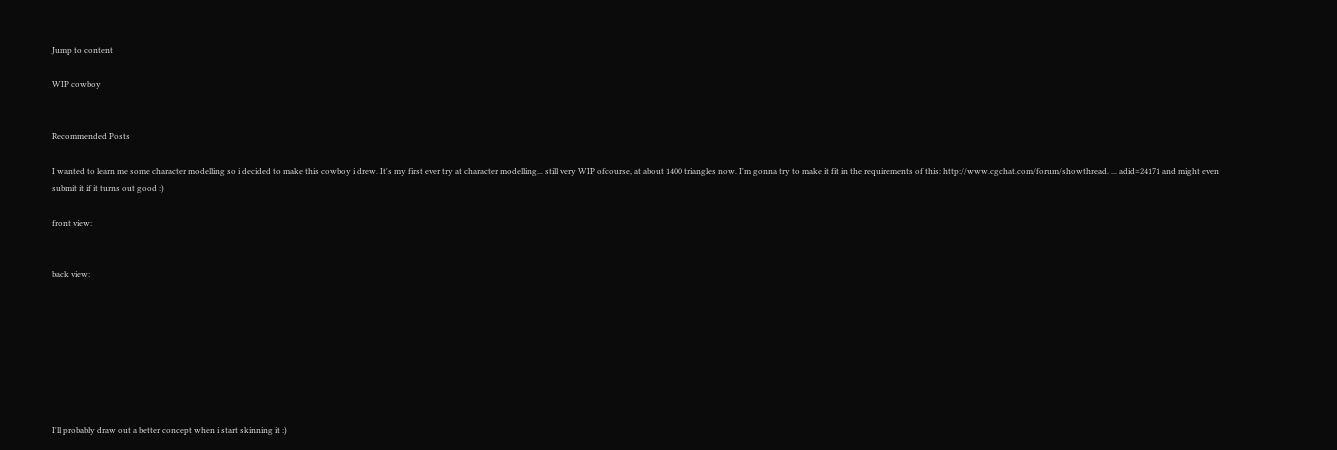Jump to content

WIP cowboy


Recommended Posts

I wanted to learn me some character modelling so i decided to make this cowboy i drew. It's my first ever try at character modelling... still very WIP ofcourse, at about 1400 triangles now. I'm gonna try to make it fit in the requirements of this: http://www.cgchat.com/forum/showthread. ... adid=24171 and might even submit it if it turns out good :)

front view:


back view:








I'll probably draw out a better concept when i start skinning it :)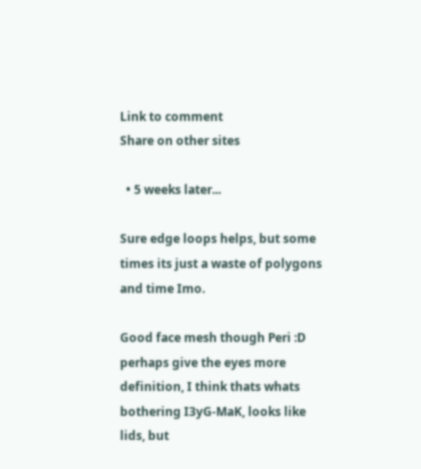Link to comment
Share on other sites

  • 5 weeks later...

Sure edge loops helps, but some times its just a waste of polygons and time Imo.

Good face mesh though Peri :D perhaps give the eyes more definition, I think thats whats bothering I3yG-MaK, looks like lids, but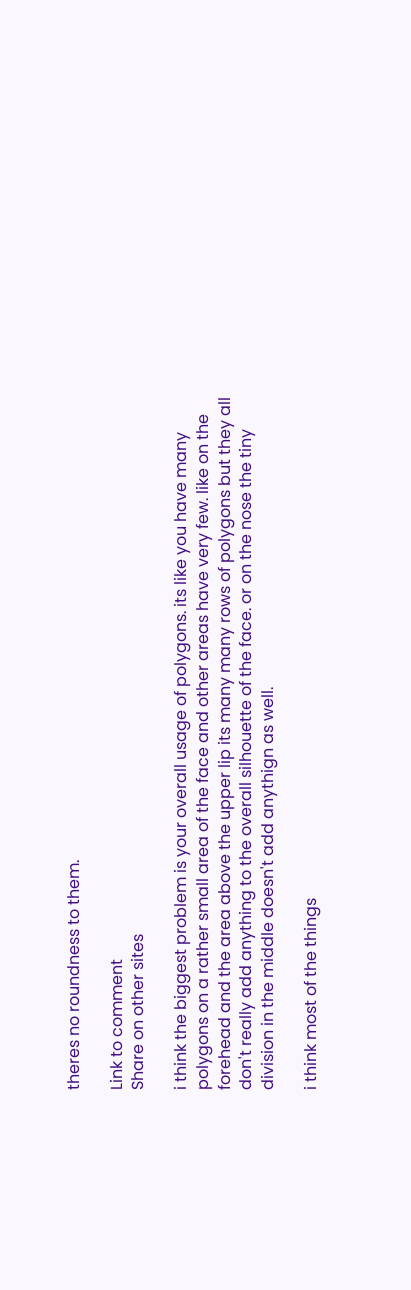theres no roundness to them.

Link to comment
Share on other sites

i think the biggest problem is your overall usage of polygons. its like you have many polygons on a rather small area of the face and other areas have very few. like on the forehead and the area above the upper lip its many many rows of polygons but they all don't really add anything to the overall silhouette of the face. or on the nose the tiny division in the middle doesn't add anythign as well.

i think most of the things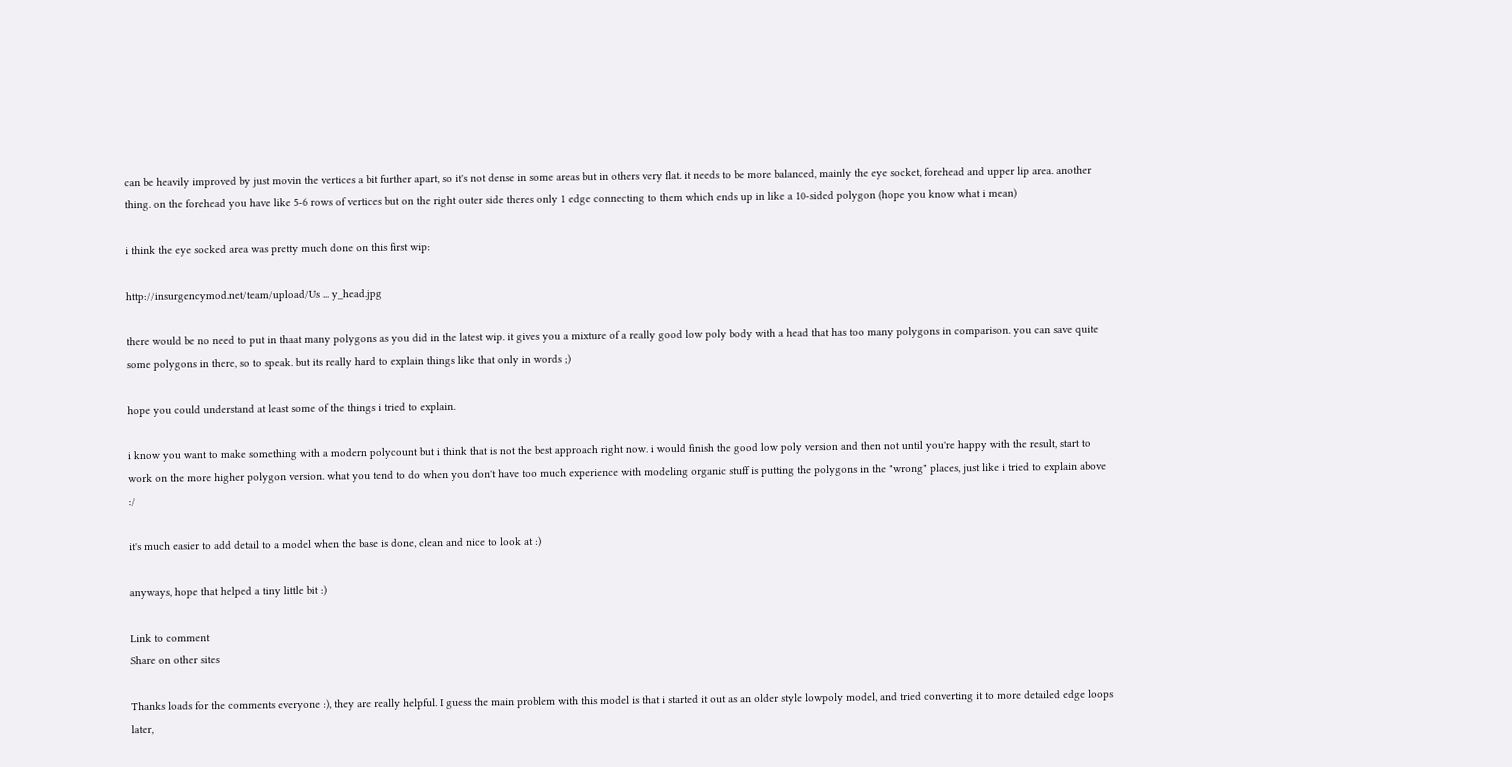can be heavily improved by just movin the vertices a bit further apart, so it's not dense in some areas but in others very flat. it needs to be more balanced, mainly the eye socket, forehead and upper lip area. another thing. on the forehead you have like 5-6 rows of vertices but on the right outer side theres only 1 edge connecting to them which ends up in like a 10-sided polygon (hope you know what i mean)

i think the eye socked area was pretty much done on this first wip:

http://insurgencymod.net/team/upload/Us ... y_head.jpg

there would be no need to put in thaat many polygons as you did in the latest wip. it gives you a mixture of a really good low poly body with a head that has too many polygons in comparison. you can save quite some polygons in there, so to speak. but its really hard to explain things like that only in words ;)

hope you could understand at least some of the things i tried to explain.

i know you want to make something with a modern polycount but i think that is not the best approach right now. i would finish the good low poly version and then not until you're happy with the result, start to work on the more higher polygon version. what you tend to do when you don't have too much experience with modeling organic stuff is putting the polygons in the "wrong" places, just like i tried to explain above :/

it's much easier to add detail to a model when the base is done, clean and nice to look at :)

anyways, hope that helped a tiny little bit :)

Link to comment
Share on other sites

Thanks loads for the comments everyone :), they are really helpful. I guess the main problem with this model is that i started it out as an older style lowpoly model, and tried converting it to more detailed edge loops later,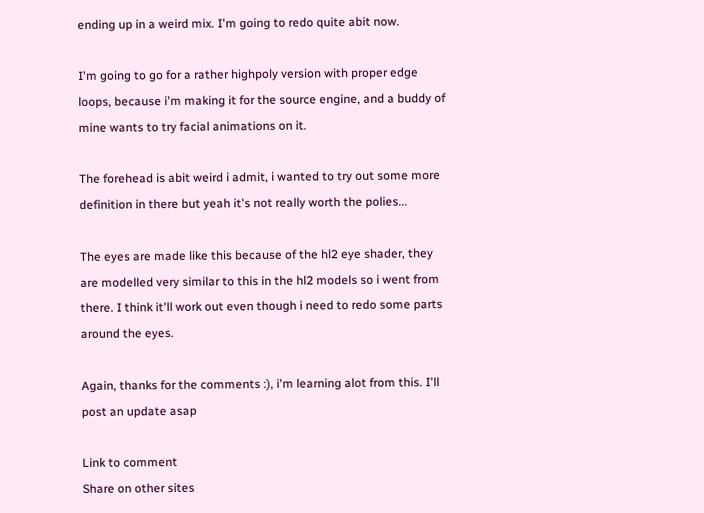ending up in a weird mix. I'm going to redo quite abit now.

I'm going to go for a rather highpoly version with proper edge loops, because i'm making it for the source engine, and a buddy of mine wants to try facial animations on it.

The forehead is abit weird i admit, i wanted to try out some more definition in there but yeah it's not really worth the polies...

The eyes are made like this because of the hl2 eye shader, they are modelled very similar to this in the hl2 models so i went from there. I think it'll work out even though i need to redo some parts around the eyes.

Again, thanks for the comments :), i'm learning alot from this. I'll post an update asap

Link to comment
Share on other sites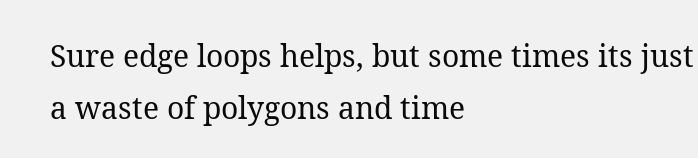Sure edge loops helps, but some times its just a waste of polygons and time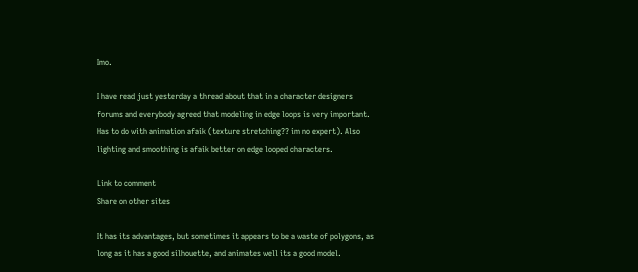Imo.

I have read just yesterday a thread about that in a character designers forums and everybody agreed that modeling in edge loops is very important. Has to do with animation afaik (texture stretching?? im no expert). Also lighting and smoothing is afaik better on edge looped characters.

Link to comment
Share on other sites

It has its advantages, but sometimes it appears to be a waste of polygons, as long as it has a good silhouette, and animates well its a good model.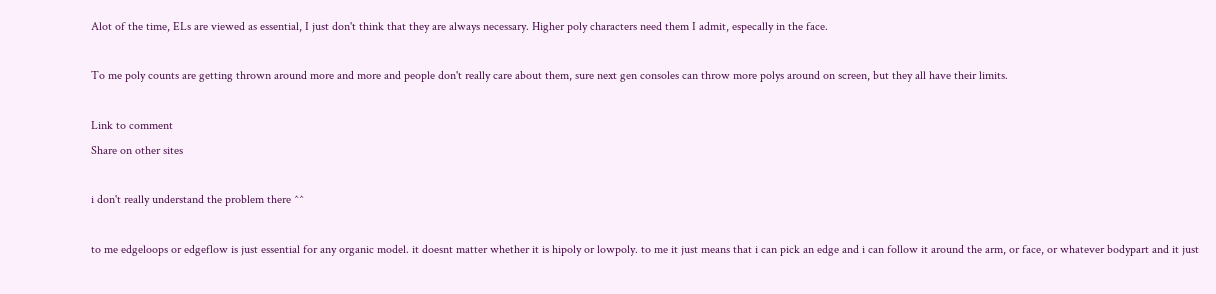Alot of the time, ELs are viewed as essential, I just don't think that they are always necessary. Higher poly characters need them I admit, especally in the face.

To me poly counts are getting thrown around more and more and people don't really care about them, sure next gen consoles can throw more polys around on screen, but they all have their limits.

Link to comment
Share on other sites

i don't really understand the problem there ^^

to me edgeloops or edgeflow is just essential for any organic model. it doesnt matter whether it is hipoly or lowpoly. to me it just means that i can pick an edge and i can follow it around the arm, or face, or whatever bodypart and it just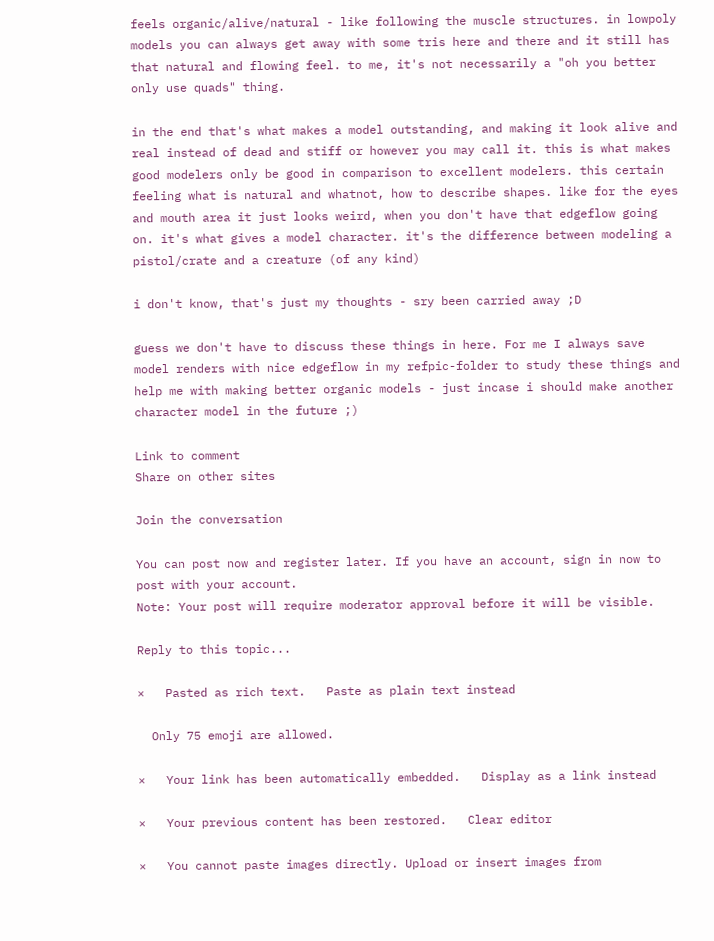feels organic/alive/natural - like following the muscle structures. in lowpoly models you can always get away with some tris here and there and it still has that natural and flowing feel. to me, it's not necessarily a "oh you better only use quads" thing.

in the end that's what makes a model outstanding, and making it look alive and real instead of dead and stiff or however you may call it. this is what makes good modelers only be good in comparison to excellent modelers. this certain feeling what is natural and whatnot, how to describe shapes. like for the eyes and mouth area it just looks weird, when you don't have that edgeflow going on. it's what gives a model character. it's the difference between modeling a pistol/crate and a creature (of any kind)

i don't know, that's just my thoughts - sry been carried away ;D

guess we don't have to discuss these things in here. For me I always save model renders with nice edgeflow in my refpic-folder to study these things and help me with making better organic models - just incase i should make another character model in the future ;)

Link to comment
Share on other sites

Join the conversation

You can post now and register later. If you have an account, sign in now to post with your account.
Note: Your post will require moderator approval before it will be visible.

Reply to this topic...

×   Pasted as rich text.   Paste as plain text instead

  Only 75 emoji are allowed.

×   Your link has been automatically embedded.   Display as a link instead

×   Your previous content has been restored.   Clear editor

×   You cannot paste images directly. Upload or insert images from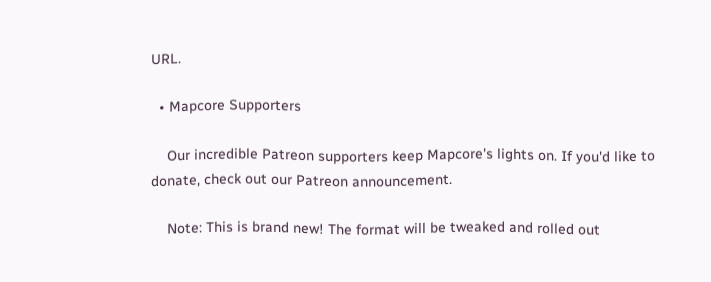URL.

  • Mapcore Supporters

    Our incredible Patreon supporters keep Mapcore's lights on. If you'd like to donate, check out our Patreon announcement.

    Note: This is brand new! The format will be tweaked and rolled out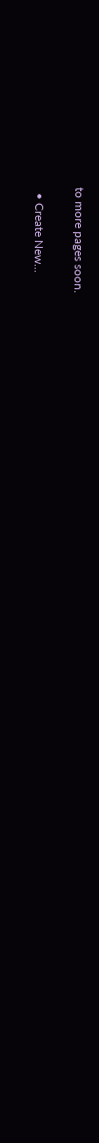to more pages soon.

  • Create New...